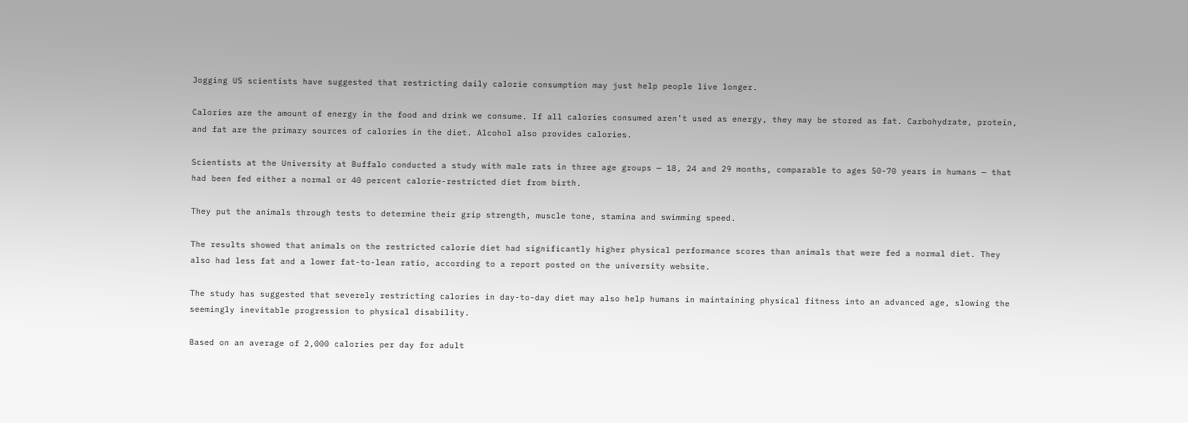Jogging US scientists have suggested that restricting daily calorie consumption may just help people live longer.

Calories are the amount of energy in the food and drink we consume. If all calories consumed aren’t used as energy, they may be stored as fat. Carbohydrate, protein, and fat are the primary sources of calories in the diet. Alcohol also provides calories.

Scientists at the University at Buffalo conducted a study with male rats in three age groups — 18, 24 and 29 months, comparable to ages 50-70 years in humans — that had been fed either a normal or 40 percent calorie-restricted diet from birth.

They put the animals through tests to determine their grip strength, muscle tone, stamina and swimming speed.

The results showed that animals on the restricted calorie diet had significantly higher physical performance scores than animals that were fed a normal diet. They also had less fat and a lower fat-to-lean ratio, according to a report posted on the university website.

The study has suggested that severely restricting calories in day-to-day diet may also help humans in maintaining physical fitness into an advanced age, slowing the seemingly inevitable progression to physical disability.

Based on an average of 2,000 calories per day for adult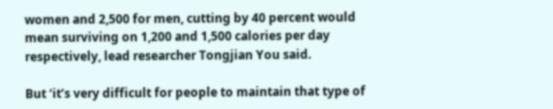women and 2,500 for men, cutting by 40 percent would mean surviving on 1,200 and 1,500 calories per day respectively, lead researcher Tongjian You said.

But ‘it’s very difficult for people to maintain that type of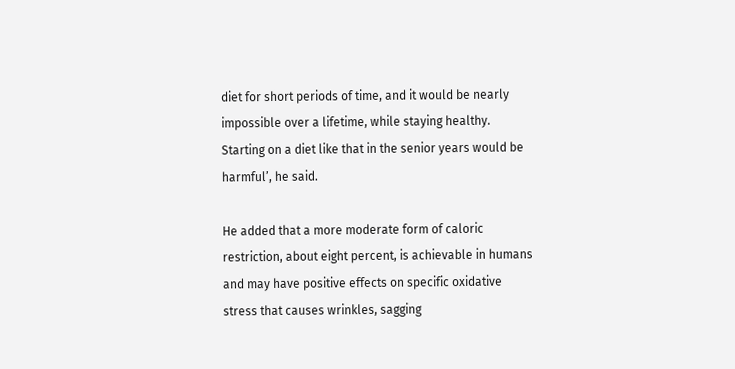diet for short periods of time, and it would be nearly impossible over a lifetime, while staying healthy. Starting on a diet like that in the senior years would be harmful’, he said.

He added that a more moderate form of caloric restriction, about eight percent, is achievable in humans and may have positive effects on specific oxidative stress that causes wrinkles, sagging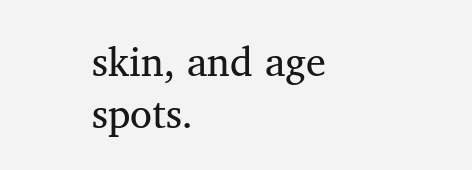skin, and age spots.